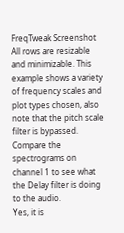FreqTweak Screenshot
All rows are resizable and minimizable. This example shows a variety of frequency scales and plot types chosen, also note that the pitch scale filter is bypassed. Compare the spectrograms on channel 1 to see what the Delay filter is doing to the audio.
Yes, it is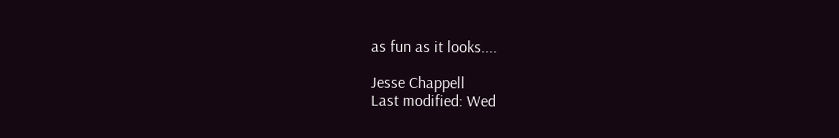as fun as it looks....

Jesse Chappell
Last modified: Wed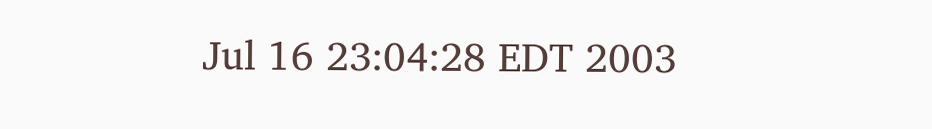Jul 16 23:04:28 EDT 2003